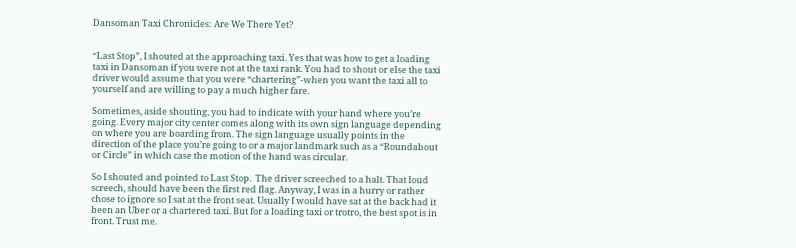Dansoman Taxi Chronicles: Are We There Yet?


“Last Stop”, I shouted at the approaching taxi. Yes that was how to get a loading taxi in Dansoman if you were not at the taxi rank. You had to shout or else the taxi driver would assume that you were “chartering”-when you want the taxi all to yourself and are willing to pay a much higher fare.

Sometimes, aside shouting, you had to indicate with your hand where you’re going. Every major city center comes along with its own sign language depending on where you are boarding from. The sign language usually points in the direction of the place you’re going to or a major landmark such as a “Roundabout or Circle” in which case the motion of the hand was circular.

So I shouted and pointed to Last Stop.  The driver screeched to a halt. That loud screech, should have been the first red flag. Anyway, I was in a hurry or rather chose to ignore so I sat at the front seat. Usually I would have sat at the back had it been an Uber or a chartered taxi. But for a loading taxi or trotro, the best spot is in front. Trust me.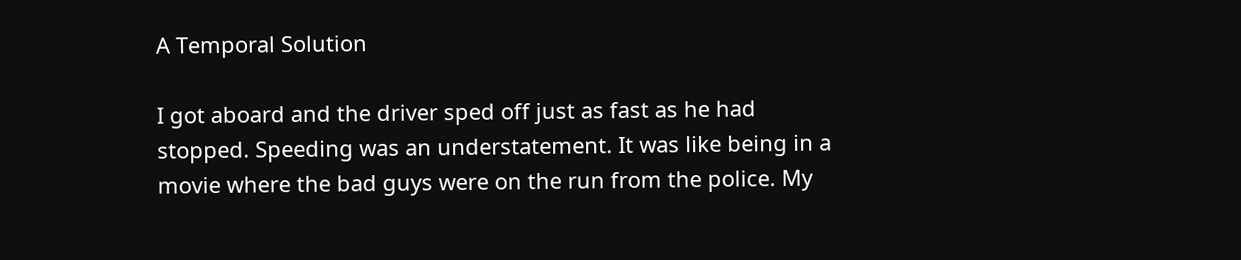A Temporal Solution

I got aboard and the driver sped off just as fast as he had stopped. Speeding was an understatement. It was like being in a movie where the bad guys were on the run from the police. My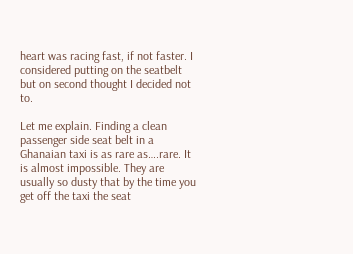heart was racing fast, if not faster. I considered putting on the seatbelt but on second thought I decided not to.

Let me explain. Finding a clean passenger side seat belt in a Ghanaian taxi is as rare as….rare. It is almost impossible. They are usually so dusty that by the time you get off the taxi the seat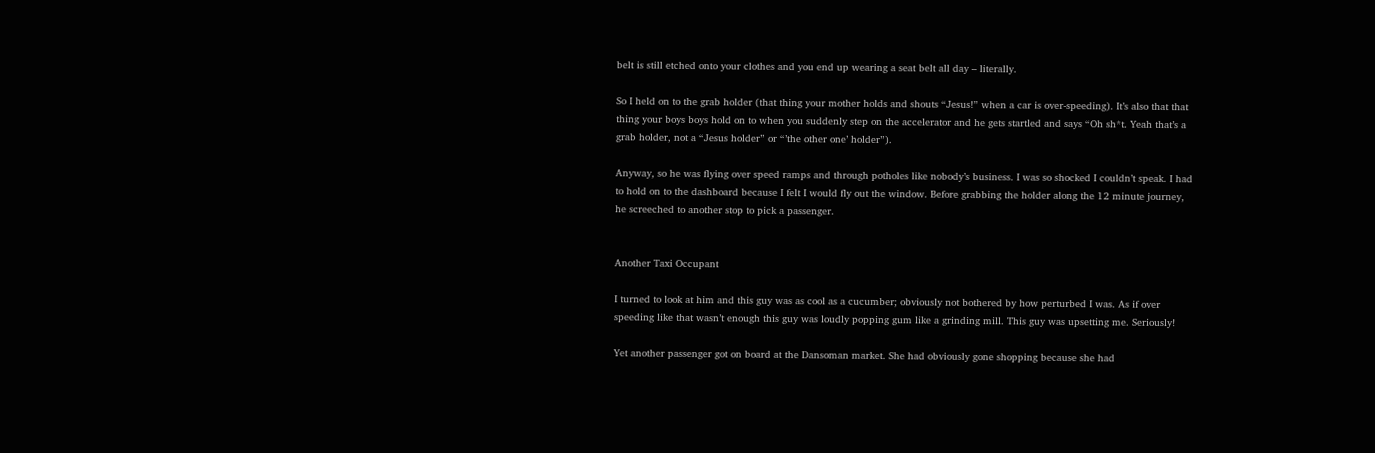belt is still etched onto your clothes and you end up wearing a seat belt all day – literally.

So I held on to the grab holder (that thing your mother holds and shouts “Jesus!” when a car is over-speeding). It’s also that that thing your boys boys hold on to when you suddenly step on the accelerator and he gets startled and says “Oh sh*t. Yeah that’s a grab holder, not a “Jesus holder” or “’the other one’ holder”).

Anyway, so he was flying over speed ramps and through potholes like nobody’s business. I was so shocked I couldn’t speak. I had to hold on to the dashboard because I felt I would fly out the window. Before grabbing the holder along the 12 minute journey, he screeched to another stop to pick a passenger.


Another Taxi Occupant

I turned to look at him and this guy was as cool as a cucumber; obviously not bothered by how perturbed I was. As if over speeding like that wasn’t enough this guy was loudly popping gum like a grinding mill. This guy was upsetting me. Seriously!

Yet another passenger got on board at the Dansoman market. She had obviously gone shopping because she had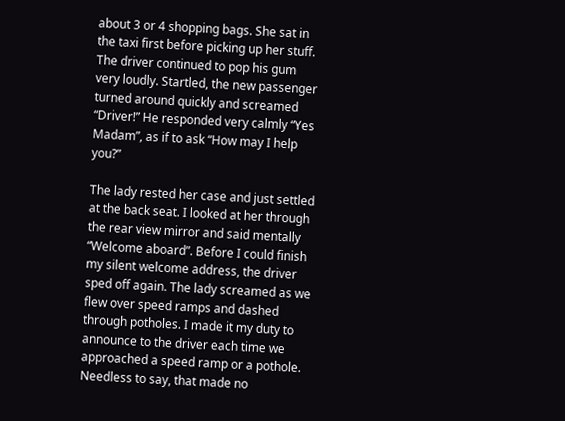about 3 or 4 shopping bags. She sat in the taxi first before picking up her stuff. The driver continued to pop his gum very loudly. Startled, the new passenger turned around quickly and screamed “Driver!” He responded very calmly “Yes Madam”, as if to ask “How may I help you?”

The lady rested her case and just settled at the back seat. I looked at her through the rear view mirror and said mentally “Welcome aboard”. Before I could finish my silent welcome address, the driver sped off again. The lady screamed as we flew over speed ramps and dashed through potholes. I made it my duty to announce to the driver each time we approached a speed ramp or a pothole. Needless to say, that made no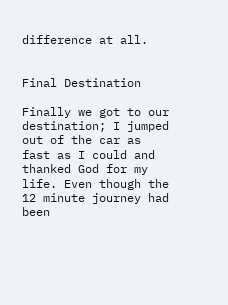difference at all.


Final Destination

Finally we got to our destination; I jumped out of the car as fast as I could and thanked God for my life. Even though the 12 minute journey had been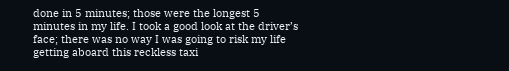done in 5 minutes; those were the longest 5 minutes in my life. I took a good look at the driver’s face; there was no way I was going to risk my life getting aboard this reckless taxi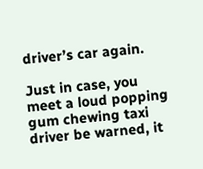driver’s car again.

Just in case, you meet a loud popping gum chewing taxi driver be warned, it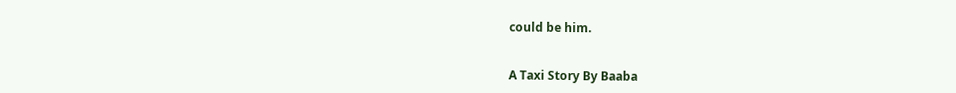could be him.


A Taxi Story By Baaba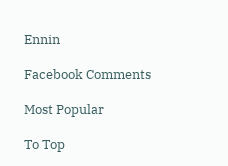Ennin

Facebook Comments

Most Popular

To Top